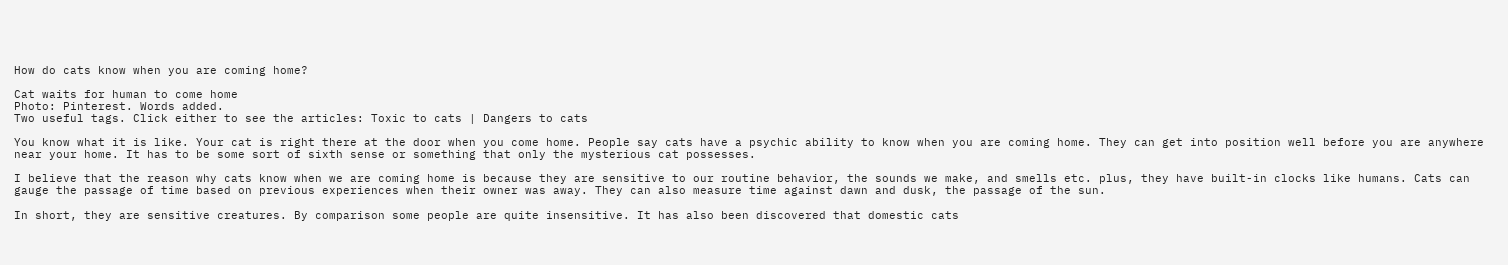How do cats know when you are coming home?

Cat waits for human to come home
Photo: Pinterest. Words added.
Two useful tags. Click either to see the articles: Toxic to cats | Dangers to cats

You know what it is like. Your cat is right there at the door when you come home. People say cats have a psychic ability to know when you are coming home. They can get into position well before you are anywhere near your home. It has to be some sort of sixth sense or something that only the mysterious cat possesses.

I believe that the reason why cats know when we are coming home is because they are sensitive to our routine behavior, the sounds we make, and smells etc. plus, they have built-in clocks like humans. Cats can gauge the passage of time based on previous experiences when their owner was away. They can also measure time against dawn and dusk, the passage of the sun.

In short, they are sensitive creatures. By comparison some people are quite insensitive. It has also been discovered that domestic cats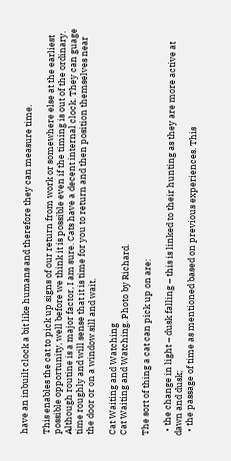have an inbuilt clock a bit like humans and therefore they can measure time.

This enables the cat to pick up signs of our return from work or somewhere else at the earliest possible opportunity, well before we think it is possible even if the timing is out of the ordinary. Although routine is a major factor, I am sure. Cats have a decent internal clock. They can guage time roughly and will sense that it is time for you to return and then position themselves near the door or on a window sill and wait.

Cat Waiting and Watching
Cat Waiting and Watching. Photo by Richard.

The sort of thing a cat can pick up on are:

  • the change in light – dusk falling – this is linked to their hunting as they are more active at dawn and dusk;
  • the passage of time as mentioned based on previous experiences. This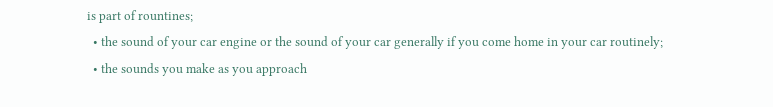is part of rountines;
  • the sound of your car engine or the sound of your car generally if you come home in your car routinely;
  • the sounds you make as you approach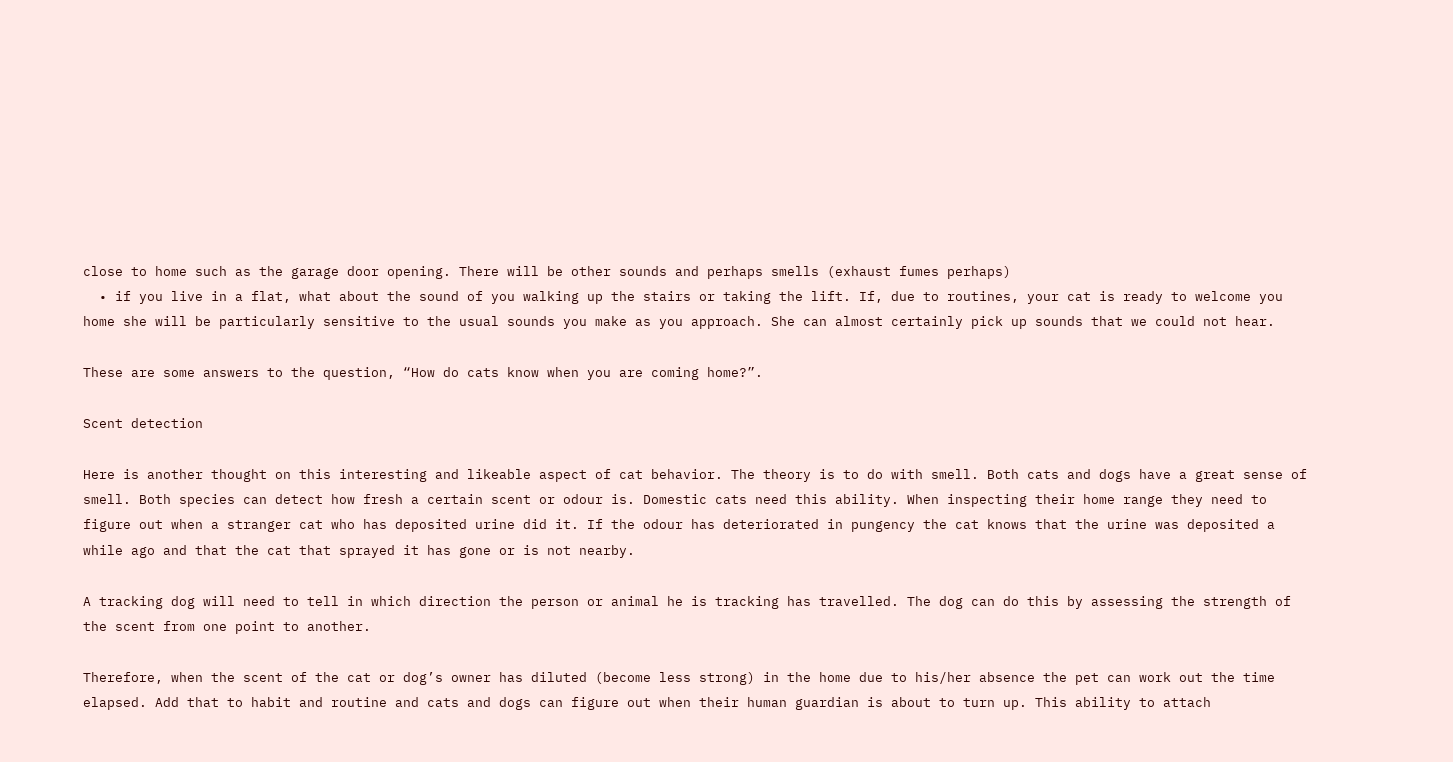close to home such as the garage door opening. There will be other sounds and perhaps smells (exhaust fumes perhaps)
  • if you live in a flat, what about the sound of you walking up the stairs or taking the lift. If, due to routines, your cat is ready to welcome you home she will be particularly sensitive to the usual sounds you make as you approach. She can almost certainly pick up sounds that we could not hear.

These are some answers to the question, “How do cats know when you are coming home?”.

Scent detection

Here is another thought on this interesting and likeable aspect of cat behavior. The theory is to do with smell. Both cats and dogs have a great sense of smell. Both species can detect how fresh a certain scent or odour is. Domestic cats need this ability. When inspecting their home range they need to figure out when a stranger cat who has deposited urine did it. If the odour has deteriorated in pungency the cat knows that the urine was deposited a while ago and that the cat that sprayed it has gone or is not nearby.

A tracking dog will need to tell in which direction the person or animal he is tracking has travelled. The dog can do this by assessing the strength of the scent from one point to another.

Therefore, when the scent of the cat or dog’s owner has diluted (become less strong) in the home due to his/her absence the pet can work out the time elapsed. Add that to habit and routine and cats and dogs can figure out when their human guardian is about to turn up. This ability to attach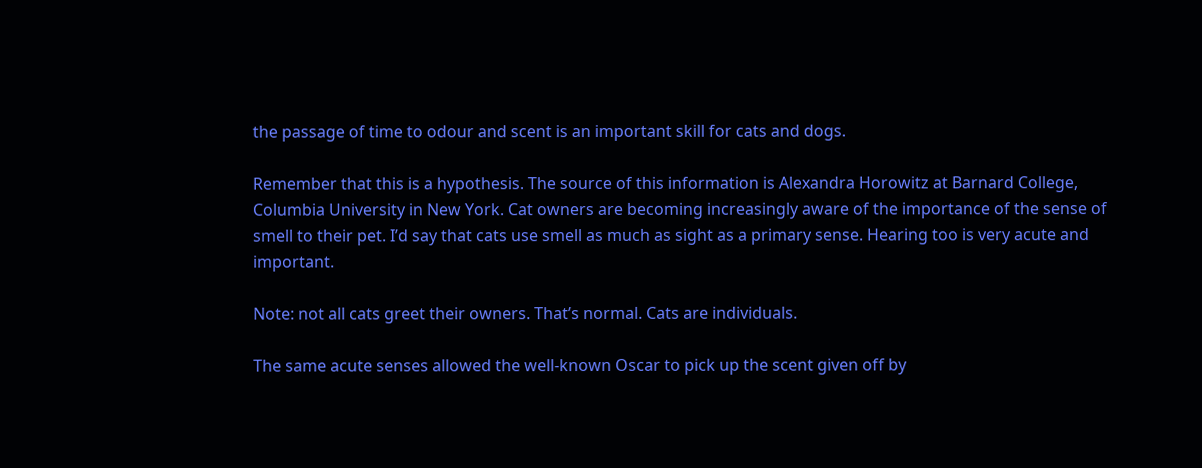the passage of time to odour and scent is an important skill for cats and dogs.

Remember that this is a hypothesis. The source of this information is Alexandra Horowitz at Barnard College, Columbia University in New York. Cat owners are becoming increasingly aware of the importance of the sense of smell to their pet. I’d say that cats use smell as much as sight as a primary sense. Hearing too is very acute and important.

Note: not all cats greet their owners. That’s normal. Cats are individuals.

The same acute senses allowed the well-known Oscar to pick up the scent given off by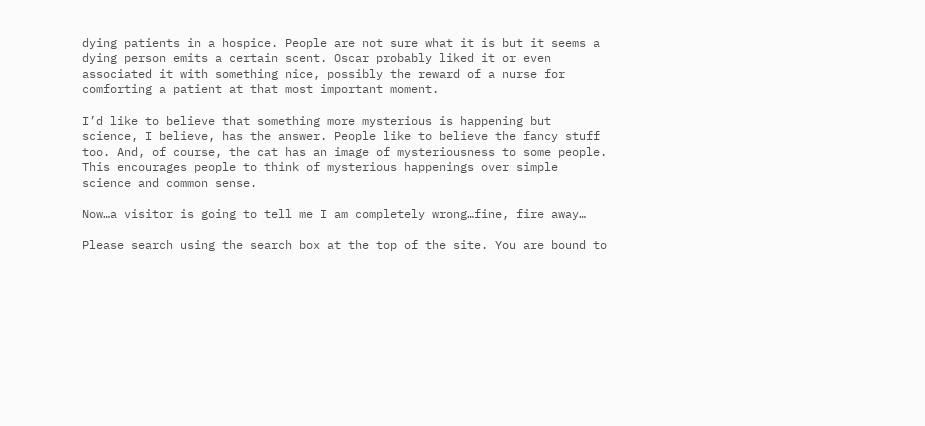dying patients in a hospice. People are not sure what it is but it seems a dying person emits a certain scent. Oscar probably liked it or even associated it with something nice, possibly the reward of a nurse for comforting a patient at that most important moment.

I’d like to believe that something more mysterious is happening but science, I believe, has the answer. People like to believe the fancy stuff too. And, of course, the cat has an image of mysteriousness to some people. This encourages people to think of mysterious happenings over simple science and common sense.

Now…a visitor is going to tell me I am completely wrong…fine, fire away…

Please search using the search box at the top of the site. You are bound to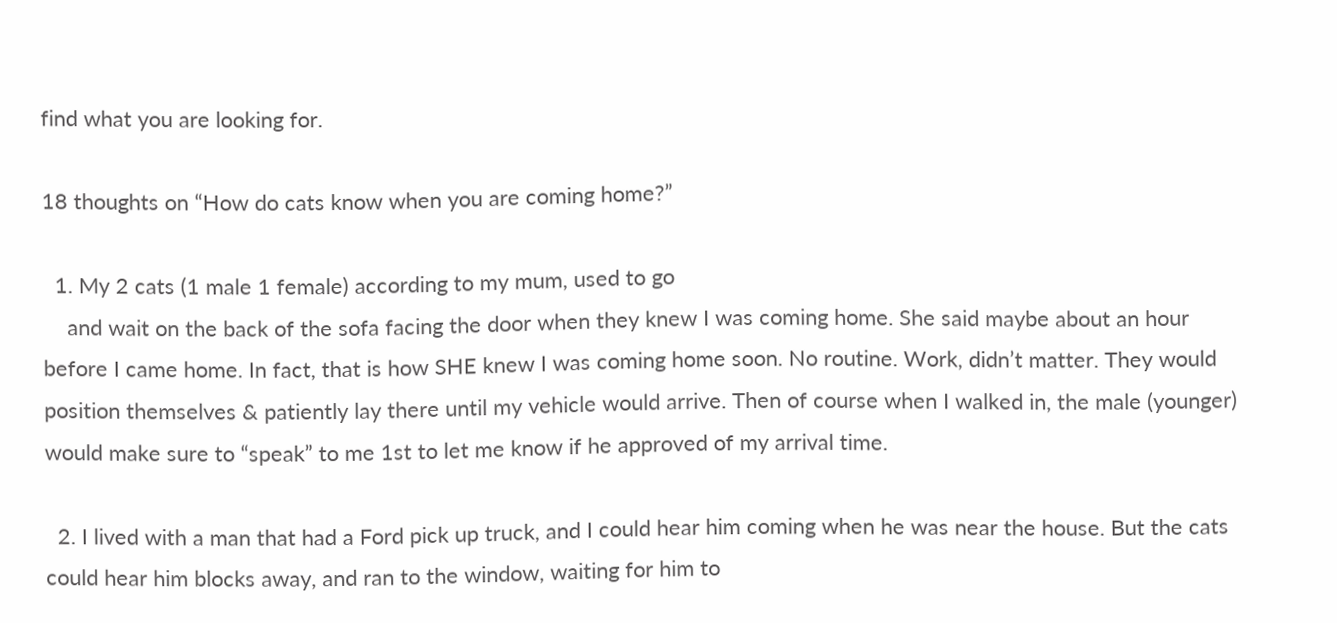find what you are looking for.

18 thoughts on “How do cats know when you are coming home?”

  1. My 2 cats (1 male 1 female) according to my mum, used to go
    and wait on the back of the sofa facing the door when they knew I was coming home. She said maybe about an hour before I came home. In fact, that is how SHE knew I was coming home soon. No routine. Work, didn’t matter. They would position themselves & patiently lay there until my vehicle would arrive. Then of course when I walked in, the male (younger) would make sure to “speak” to me 1st to let me know if he approved of my arrival time.

  2. I lived with a man that had a Ford pick up truck, and I could hear him coming when he was near the house. But the cats could hear him blocks away, and ran to the window, waiting for him to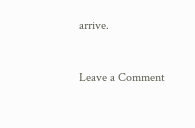arrive.



Leave a Comment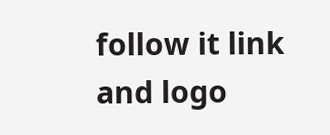follow it link and logo